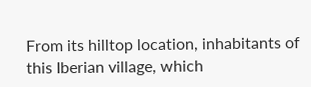From its hilltop location, inhabitants of this Iberian village, which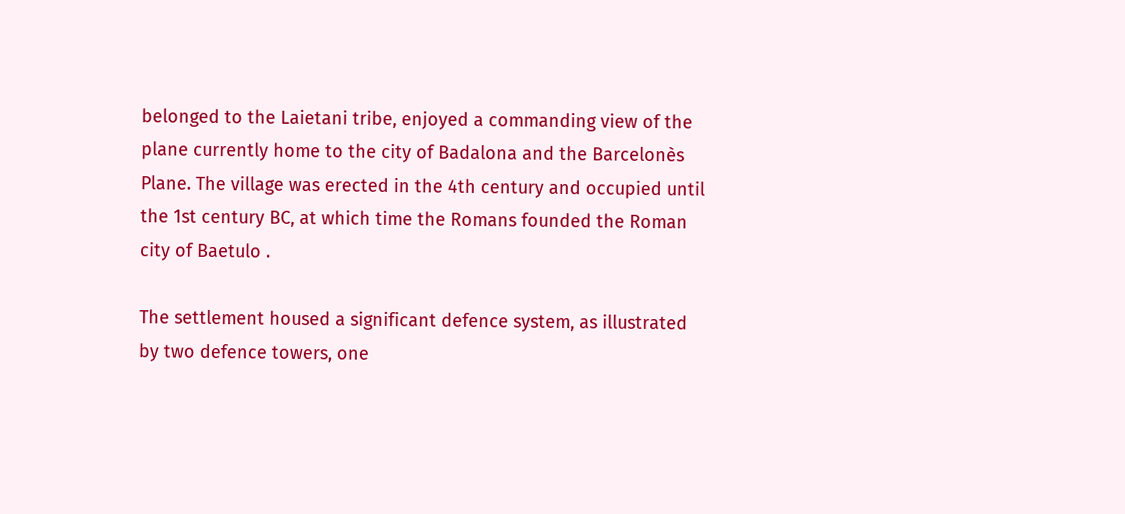belonged to the Laietani tribe, enjoyed a commanding view of the plane currently home to the city of Badalona and the Barcelonès Plane. The village was erected in the 4th century and occupied until the 1st century BC, at which time the Romans founded the Roman city of Baetulo .

The settlement housed a significant defence system, as illustrated by two defence towers, one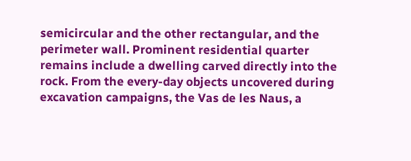semicircular and the other rectangular, and the perimeter wall. Prominent residential quarter remains include a dwelling carved directly into the rock. From the every-day objects uncovered during excavation campaigns, the Vas de les Naus, a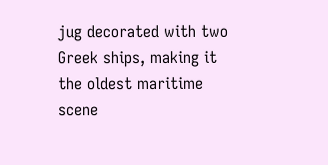jug decorated with two Greek ships, making it the oldest maritime scene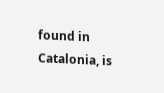found in Catalonia, is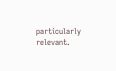particularly relevant.